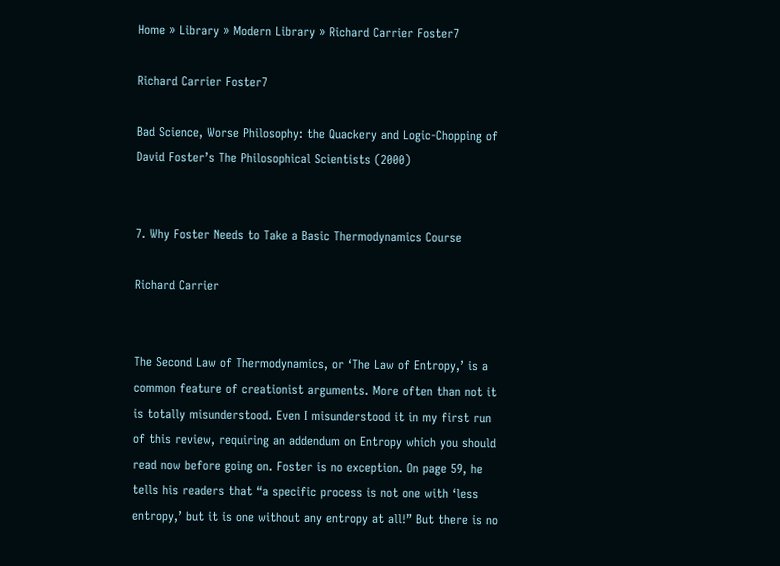Home » Library » Modern Library » Richard Carrier Foster7

Richard Carrier Foster7

Bad Science, Worse Philosophy: the Quackery and Logic-Chopping of David Foster’s The Philosophical Scientists (2000)


7. Why Foster Needs to Take a Basic Thermodynamics Course

Richard Carrier


The Second Law of Thermodynamics, or ‘The Law of Entropy,’ is a common feature of creationist arguments. More often than not it is totally misunderstood. Even I misunderstood it in my first run of this review, requiring an addendum on Entropy which you should read now before going on. Foster is no exception. On page 59, he tells his readers that “a specific process is not one with ‘less entropy,’ but it is one without any entropy at all!” But there is no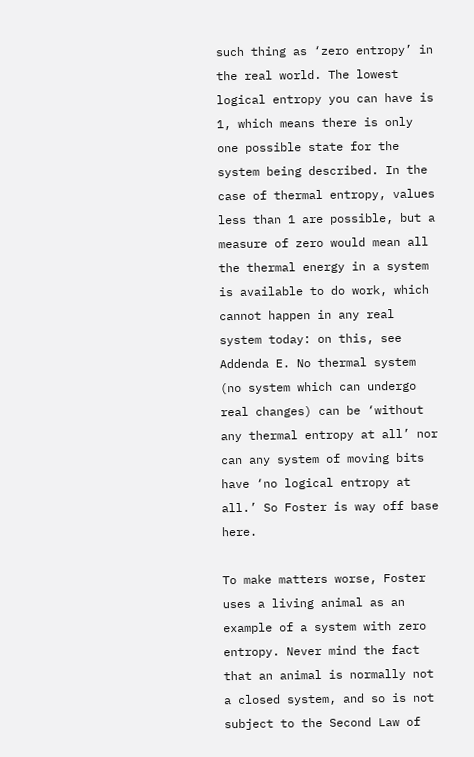such thing as ‘zero entropy’ in the real world. The lowest logical entropy you can have is 1, which means there is only one possible state for the system being described. In the case of thermal entropy, values less than 1 are possible, but a measure of zero would mean all the thermal energy in a system is available to do work, which cannot happen in any real system today: on this, see Addenda E. No thermal system (no system which can undergo real changes) can be ‘without any thermal entropy at all’ nor can any system of moving bits have ‘no logical entropy at all.’ So Foster is way off base here.

To make matters worse, Foster uses a living animal as an example of a system with zero entropy. Never mind the fact that an animal is normally not a closed system, and so is not subject to the Second Law of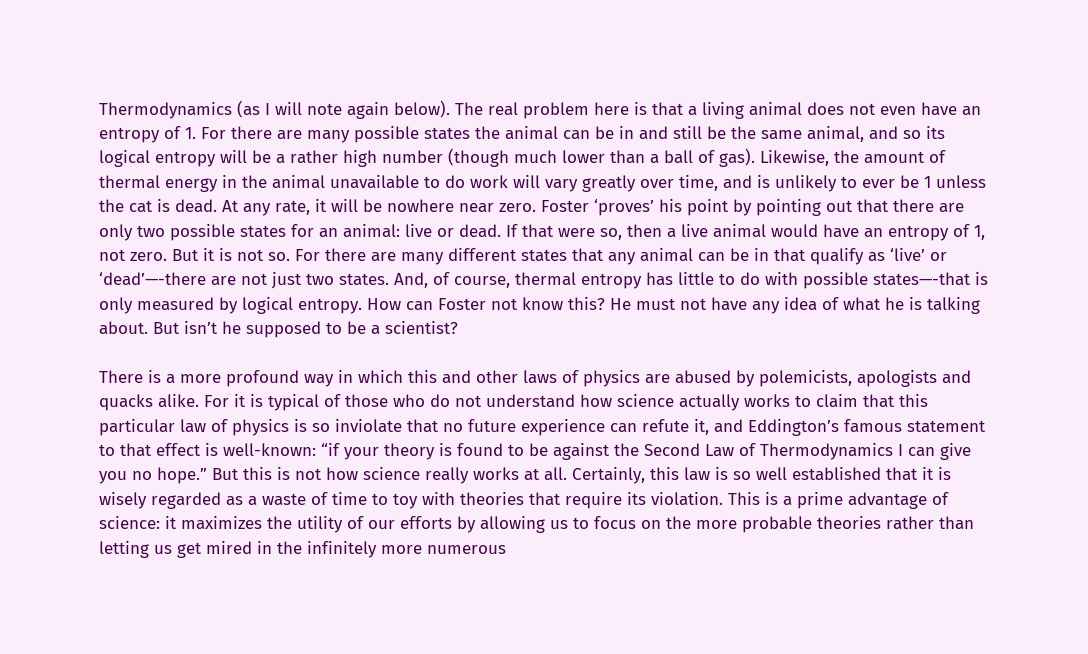Thermodynamics (as I will note again below). The real problem here is that a living animal does not even have an entropy of 1. For there are many possible states the animal can be in and still be the same animal, and so its logical entropy will be a rather high number (though much lower than a ball of gas). Likewise, the amount of thermal energy in the animal unavailable to do work will vary greatly over time, and is unlikely to ever be 1 unless the cat is dead. At any rate, it will be nowhere near zero. Foster ‘proves’ his point by pointing out that there are only two possible states for an animal: live or dead. If that were so, then a live animal would have an entropy of 1, not zero. But it is not so. For there are many different states that any animal can be in that qualify as ‘live’ or ‘dead’—-there are not just two states. And, of course, thermal entropy has little to do with possible states—-that is only measured by logical entropy. How can Foster not know this? He must not have any idea of what he is talking about. But isn’t he supposed to be a scientist?

There is a more profound way in which this and other laws of physics are abused by polemicists, apologists and quacks alike. For it is typical of those who do not understand how science actually works to claim that this particular law of physics is so inviolate that no future experience can refute it, and Eddington’s famous statement to that effect is well-known: “if your theory is found to be against the Second Law of Thermodynamics I can give you no hope.” But this is not how science really works at all. Certainly, this law is so well established that it is wisely regarded as a waste of time to toy with theories that require its violation. This is a prime advantage of science: it maximizes the utility of our efforts by allowing us to focus on the more probable theories rather than letting us get mired in the infinitely more numerous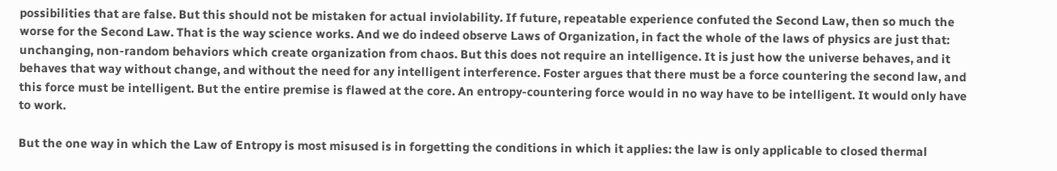possibilities that are false. But this should not be mistaken for actual inviolability. If future, repeatable experience confuted the Second Law, then so much the worse for the Second Law. That is the way science works. And we do indeed observe Laws of Organization, in fact the whole of the laws of physics are just that: unchanging, non-random behaviors which create organization from chaos. But this does not require an intelligence. It is just how the universe behaves, and it behaves that way without change, and without the need for any intelligent interference. Foster argues that there must be a force countering the second law, and this force must be intelligent. But the entire premise is flawed at the core. An entropy-countering force would in no way have to be intelligent. It would only have to work.

But the one way in which the Law of Entropy is most misused is in forgetting the conditions in which it applies: the law is only applicable to closed thermal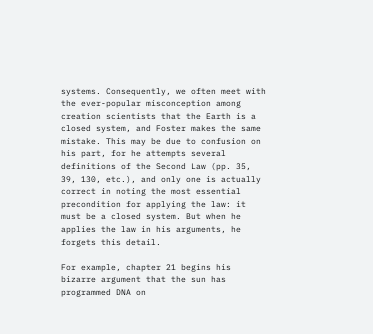systems. Consequently, we often meet with the ever-popular misconception among creation scientists that the Earth is a closed system, and Foster makes the same mistake. This may be due to confusion on his part, for he attempts several definitions of the Second Law (pp. 35, 39, 130, etc.), and only one is actually correct in noting the most essential precondition for applying the law: it must be a closed system. But when he applies the law in his arguments, he forgets this detail.

For example, chapter 21 begins his bizarre argument that the sun has programmed DNA on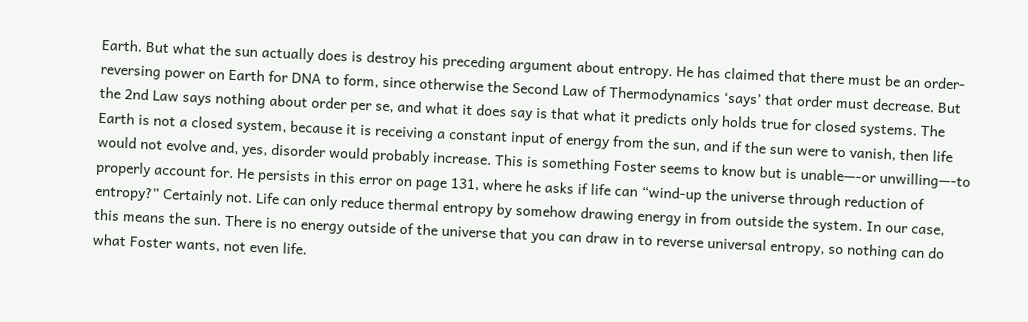Earth. But what the sun actually does is destroy his preceding argument about entropy. He has claimed that there must be an order-reversing power on Earth for DNA to form, since otherwise the Second Law of Thermodynamics ‘says’ that order must decrease. But the 2nd Law says nothing about order per se, and what it does say is that what it predicts only holds true for closed systems. The Earth is not a closed system, because it is receiving a constant input of energy from the sun, and if the sun were to vanish, then life would not evolve and, yes, disorder would probably increase. This is something Foster seems to know but is unable—-or unwilling—-to properly account for. He persists in this error on page 131, where he asks if life can “wind-up the universe through reduction of entropy?” Certainly not. Life can only reduce thermal entropy by somehow drawing energy in from outside the system. In our case, this means the sun. There is no energy outside of the universe that you can draw in to reverse universal entropy, so nothing can do what Foster wants, not even life.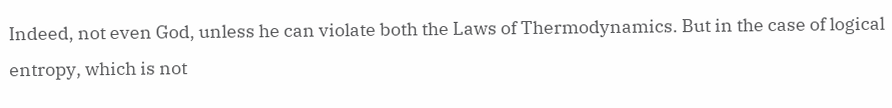Indeed, not even God, unless he can violate both the Laws of Thermodynamics. But in the case of logical entropy, which is not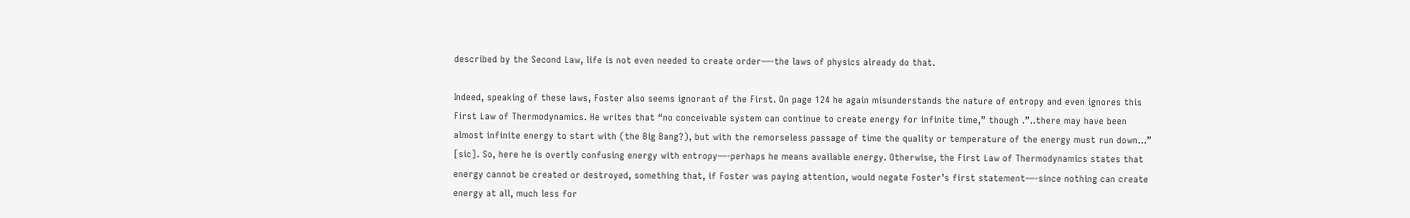described by the Second Law, life is not even needed to create order—-the laws of physics already do that.

Indeed, speaking of these laws, Foster also seems ignorant of the First. On page 124 he again misunderstands the nature of entropy and even ignores this First Law of Thermodynamics. He writes that “no conceivable system can continue to create energy for infinite time,” though .”..there may have been almost infinite energy to start with (the Big Bang?), but with the remorseless passage of time the quality or temperature of the energy must run down…” [sic]. So, here he is overtly confusing energy with entropy—-perhaps he means available energy. Otherwise, the First Law of Thermodynamics states that energy cannot be created or destroyed, something that, if Foster was paying attention, would negate Foster’s first statement—-since nothing can create energy at all, much less for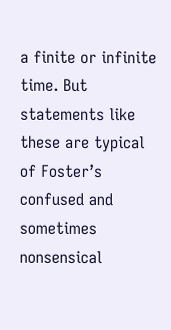a finite or infinite time. But statements like these are typical of Foster’s confused and sometimes nonsensical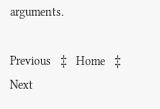arguments.

Previous   ‡   Home   ‡   Next